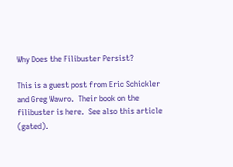Why Does the Filibuster Persist?

This is a guest post from Eric Schickler and Greg Wawro.  Their book on the filibuster is here.  See also this article (gated).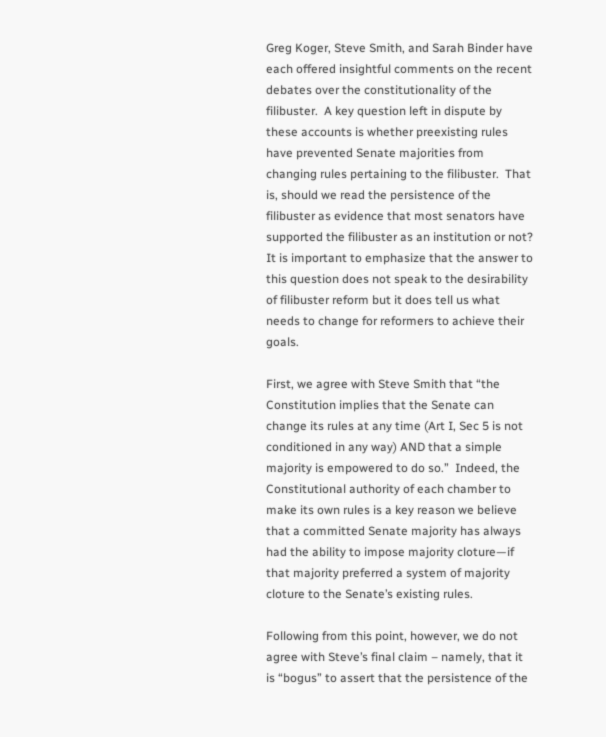Greg Koger, Steve Smith, and Sarah Binder have each offered insightful comments on the recent debates over the constitutionality of the filibuster.  A key question left in dispute by these accounts is whether preexisting rules have prevented Senate majorities from changing rules pertaining to the filibuster.  That is, should we read the persistence of the filibuster as evidence that most senators have supported the filibuster as an institution or not?  It is important to emphasize that the answer to this question does not speak to the desirability of filibuster reform but it does tell us what needs to change for reformers to achieve their goals.

First, we agree with Steve Smith that “the Constitution implies that the Senate can change its rules at any time (Art I, Sec 5 is not conditioned in any way) AND that a simple majority is empowered to do so.”  Indeed, the Constitutional authority of each chamber to make its own rules is a key reason we believe that a committed Senate majority has always had the ability to impose majority cloture—if that majority preferred a system of majority cloture to the Senate’s existing rules.

Following from this point, however, we do not agree with Steve’s final claim – namely, that it is “bogus” to assert that the persistence of the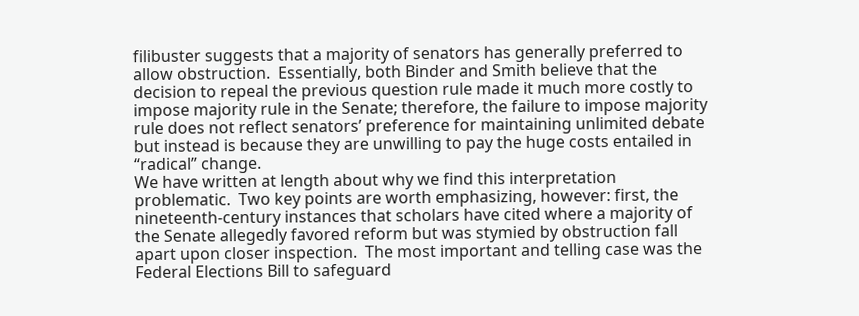filibuster suggests that a majority of senators has generally preferred to allow obstruction.  Essentially, both Binder and Smith believe that the decision to repeal the previous question rule made it much more costly to impose majority rule in the Senate; therefore, the failure to impose majority rule does not reflect senators’ preference for maintaining unlimited debate but instead is because they are unwilling to pay the huge costs entailed in “radical” change.
We have written at length about why we find this interpretation problematic.  Two key points are worth emphasizing, however: first, the nineteenth-century instances that scholars have cited where a majority of the Senate allegedly favored reform but was stymied by obstruction fall apart upon closer inspection.  The most important and telling case was the Federal Elections Bill to safeguard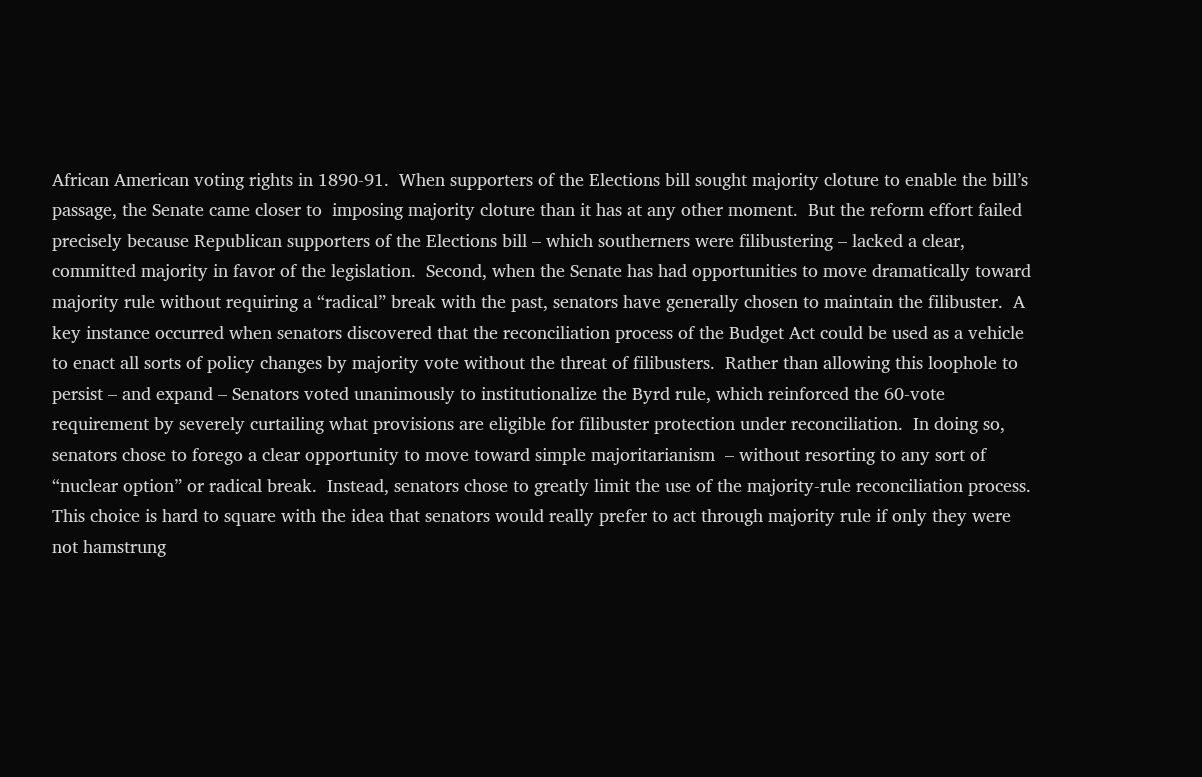African American voting rights in 1890-91.  When supporters of the Elections bill sought majority cloture to enable the bill’s passage, the Senate came closer to  imposing majority cloture than it has at any other moment.  But the reform effort failed  precisely because Republican supporters of the Elections bill – which southerners were filibustering – lacked a clear, committed majority in favor of the legislation.  Second, when the Senate has had opportunities to move dramatically toward majority rule without requiring a “radical” break with the past, senators have generally chosen to maintain the filibuster.  A key instance occurred when senators discovered that the reconciliation process of the Budget Act could be used as a vehicle to enact all sorts of policy changes by majority vote without the threat of filibusters.  Rather than allowing this loophole to persist – and expand – Senators voted unanimously to institutionalize the Byrd rule, which reinforced the 60-vote requirement by severely curtailing what provisions are eligible for filibuster protection under reconciliation.  In doing so, senators chose to forego a clear opportunity to move toward simple majoritarianism  – without resorting to any sort of “nuclear option” or radical break.  Instead, senators chose to greatly limit the use of the majority-rule reconciliation process.  This choice is hard to square with the idea that senators would really prefer to act through majority rule if only they were not hamstrung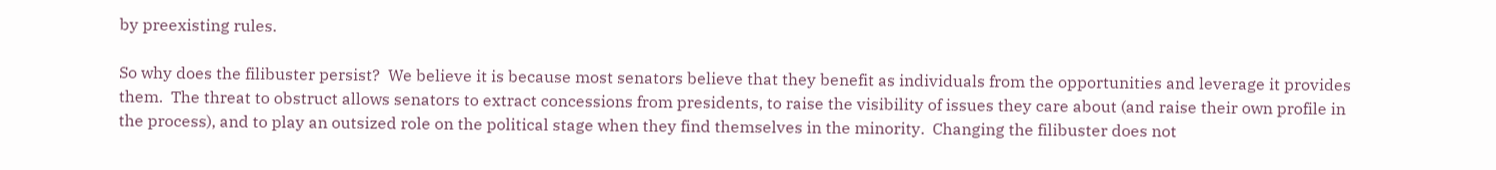by preexisting rules.

So why does the filibuster persist?  We believe it is because most senators believe that they benefit as individuals from the opportunities and leverage it provides them.  The threat to obstruct allows senators to extract concessions from presidents, to raise the visibility of issues they care about (and raise their own profile in the process), and to play an outsized role on the political stage when they find themselves in the minority.  Changing the filibuster does not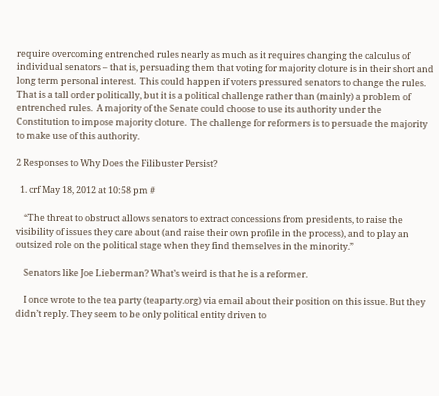require overcoming entrenched rules nearly as much as it requires changing the calculus of individual senators – that is, persuading them that voting for majority cloture is in their short and long term personal interest.  This could happen if voters pressured senators to change the rules.  That is a tall order politically, but it is a political challenge rather than (mainly) a problem of entrenched rules.  A majority of the Senate could choose to use its authority under the Constitution to impose majority cloture.  The challenge for reformers is to persuade the majority to make use of this authority.

2 Responses to Why Does the Filibuster Persist?

  1. crf May 18, 2012 at 10:58 pm #

    “The threat to obstruct allows senators to extract concessions from presidents, to raise the visibility of issues they care about (and raise their own profile in the process), and to play an outsized role on the political stage when they find themselves in the minority.”

    Senators like Joe Lieberman? What’s weird is that he is a reformer.

    I once wrote to the tea party (teaparty.org) via email about their position on this issue. But they didn’t reply. They seem to be only political entity driven to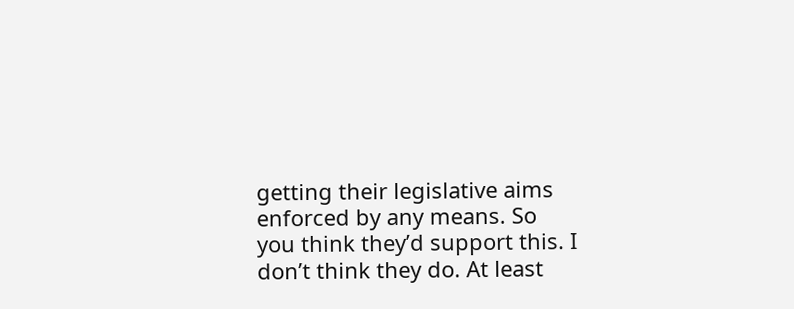getting their legislative aims enforced by any means. So you think they’d support this. I don’t think they do. At least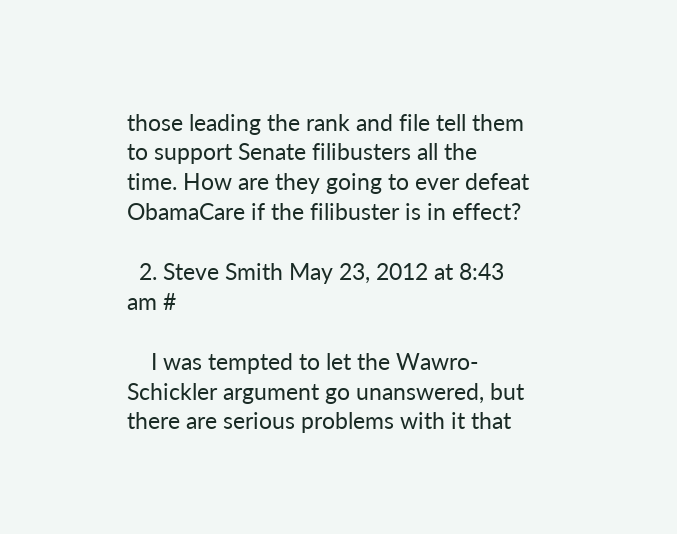those leading the rank and file tell them to support Senate filibusters all the time. How are they going to ever defeat ObamaCare if the filibuster is in effect?

  2. Steve Smith May 23, 2012 at 8:43 am #

    I was tempted to let the Wawro-Schickler argument go unanswered, but there are serious problems with it that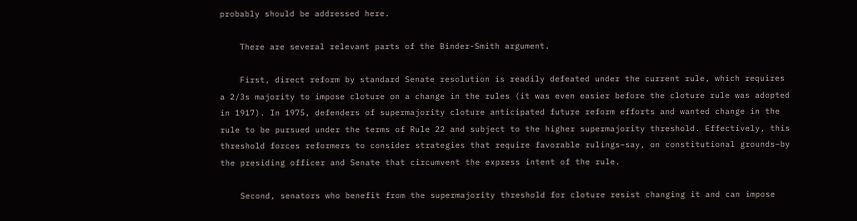probably should be addressed here.

    There are several relevant parts of the Binder-Smith argument.

    First, direct reform by standard Senate resolution is readily defeated under the current rule, which requires a 2/3s majority to impose cloture on a change in the rules (it was even easier before the cloture rule was adopted in 1917). In 1975, defenders of supermajority cloture anticipated future reform efforts and wanted change in the rule to be pursued under the terms of Rule 22 and subject to the higher supermajority threshold. Effectively, this threshold forces reformers to consider strategies that require favorable rulings–say, on constitutional grounds–by the presiding officer and Senate that circumvent the express intent of the rule.

    Second, senators who benefit from the supermajority threshold for cloture resist changing it and can impose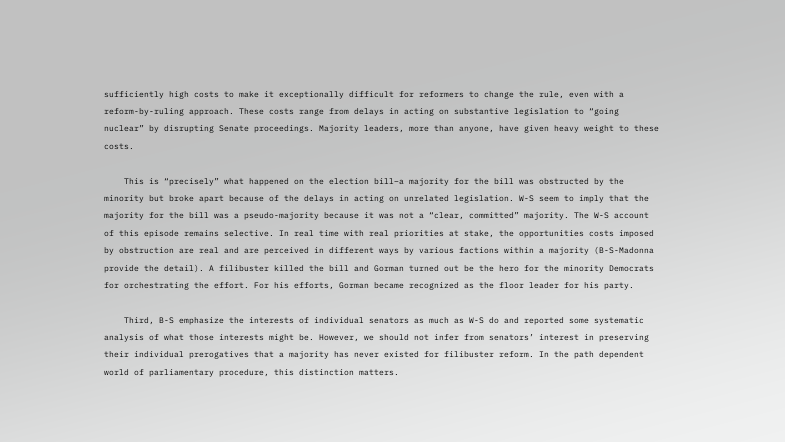sufficiently high costs to make it exceptionally difficult for reformers to change the rule, even with a reform-by-ruling approach. These costs range from delays in acting on substantive legislation to “going nuclear” by disrupting Senate proceedings. Majority leaders, more than anyone, have given heavy weight to these costs.

    This is “precisely” what happened on the election bill–a majority for the bill was obstructed by the minority but broke apart because of the delays in acting on unrelated legislation. W-S seem to imply that the majority for the bill was a pseudo-majority because it was not a “clear, committed” majority. The W-S account of this episode remains selective. In real time with real priorities at stake, the opportunities costs imposed by obstruction are real and are perceived in different ways by various factions within a majority (B-S-Madonna provide the detail). A filibuster killed the bill and Gorman turned out be the hero for the minority Democrats for orchestrating the effort. For his efforts, Gorman became recognized as the floor leader for his party.

    Third, B-S emphasize the interests of individual senators as much as W-S do and reported some systematic analysis of what those interests might be. However, we should not infer from senators’ interest in preserving their individual prerogatives that a majority has never existed for filibuster reform. In the path dependent world of parliamentary procedure, this distinction matters.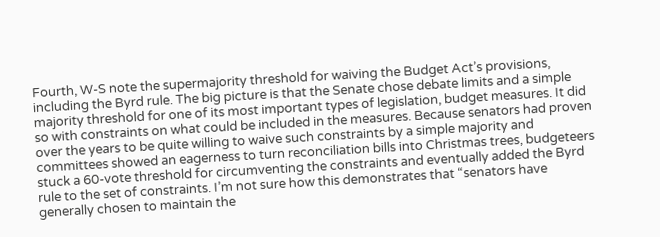Fourth, W-S note the supermajority threshold for waiving the Budget Act’s provisions, including the Byrd rule. The big picture is that the Senate chose debate limits and a simple majority threshold for one of its most important types of legislation, budget measures. It did so with constraints on what could be included in the measures. Because senators had proven over the years to be quite willing to waive such constraints by a simple majority and committees showed an eagerness to turn reconciliation bills into Christmas trees, budgeteers stuck a 60-vote threshold for circumventing the constraints and eventually added the Byrd rule to the set of constraints. I’m not sure how this demonstrates that “senators have generally chosen to maintain the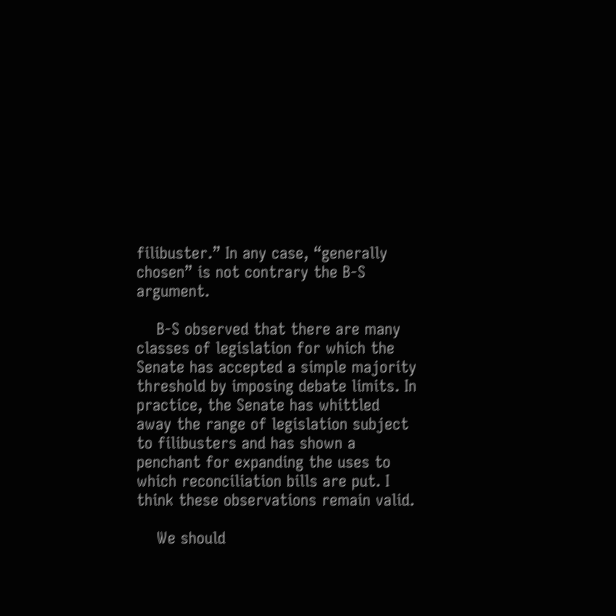filibuster.” In any case, “generally chosen” is not contrary the B-S argument.

    B-S observed that there are many classes of legislation for which the Senate has accepted a simple majority threshold by imposing debate limits. In practice, the Senate has whittled away the range of legislation subject to filibusters and has shown a penchant for expanding the uses to which reconciliation bills are put. I think these observations remain valid.

    We should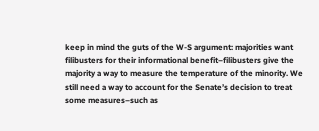keep in mind the guts of the W-S argument: majorities want filibusters for their informational benefit–filibusters give the majority a way to measure the temperature of the minority. We still need a way to account for the Senate’s decision to treat some measures–such as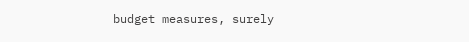budget measures, surely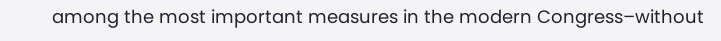among the most important measures in the modern Congress–without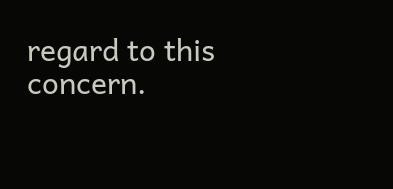regard to this concern.